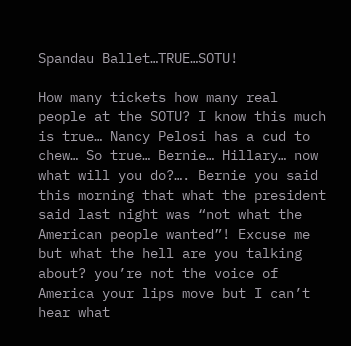Spandau Ballet…TRUE…SOTU!

How many tickets how many real people at the SOTU? I know this much is true… Nancy Pelosi has a cud to chew… So true… Bernie… Hillary… now what will you do?…. Bernie you said this morning that what the president said last night was “not what the American people wanted”! Excuse me but what the hell are you talking about? you’re not the voice of America your lips move but I can’t hear what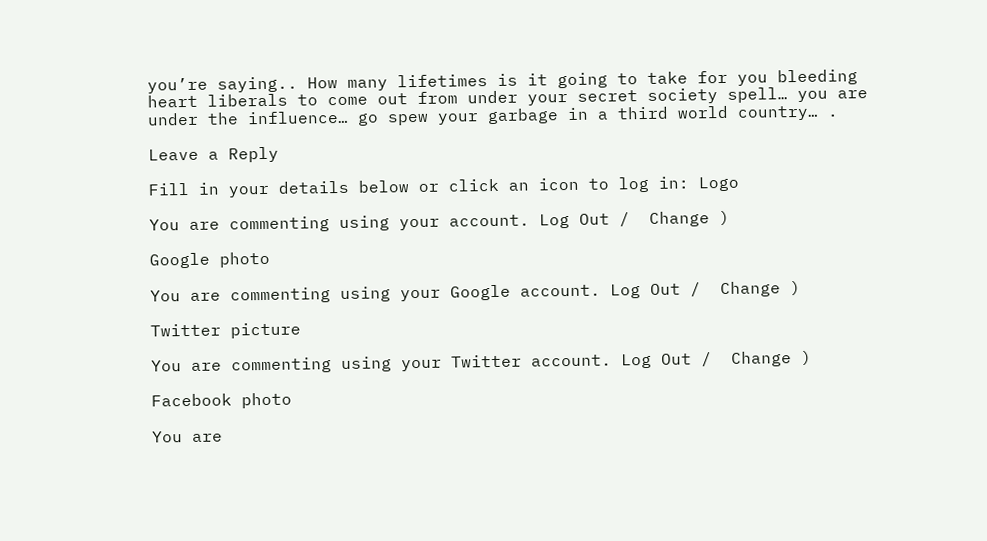you’re saying.. How many lifetimes is it going to take for you bleeding heart liberals to come out from under your secret society spell… you are under the influence… go spew your garbage in a third world country… .

Leave a Reply

Fill in your details below or click an icon to log in: Logo

You are commenting using your account. Log Out /  Change )

Google photo

You are commenting using your Google account. Log Out /  Change )

Twitter picture

You are commenting using your Twitter account. Log Out /  Change )

Facebook photo

You are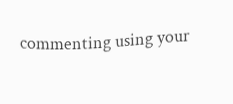commenting using your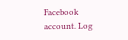Facebook account. Log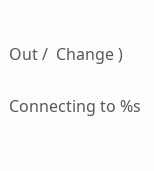Out /  Change )

Connecting to %s